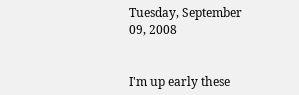Tuesday, September 09, 2008


I'm up early these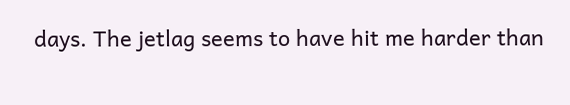days. The jetlag seems to have hit me harder than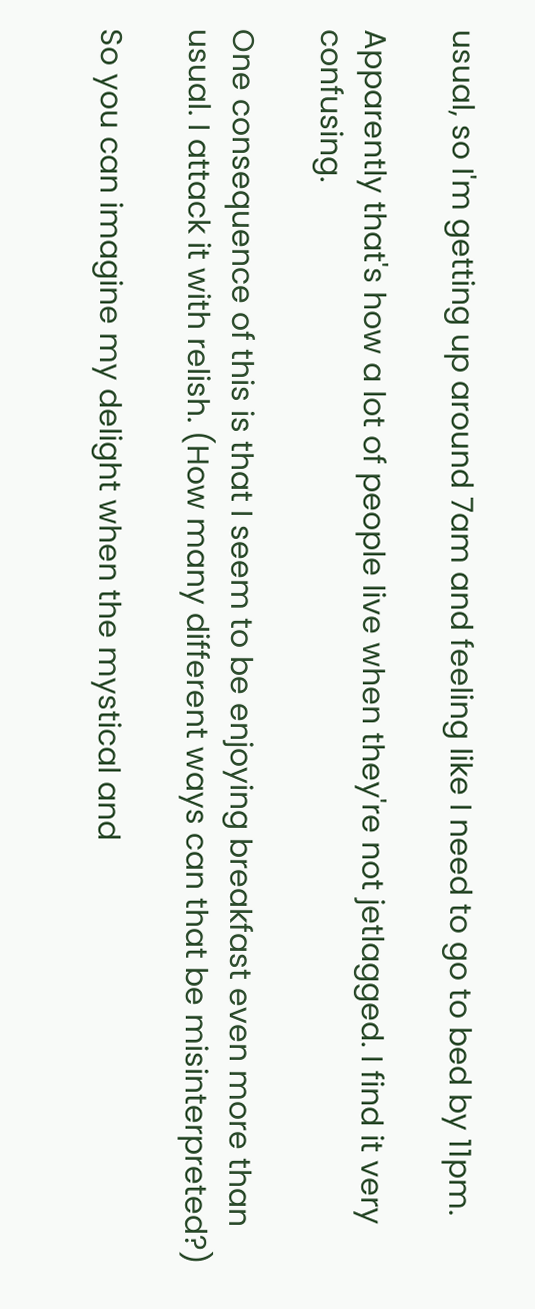usual, so I'm getting up around 7am and feeling like I need to go to bed by 11pm.

Apparently that's how a lot of people live when they're not jetlagged. I find it very confusing.

One consequence of this is that I seem to be enjoying breakfast even more than usual. I attack it with relish. (How many different ways can that be misinterpreted?)

So you can imagine my delight when the mystical and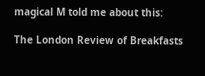magical M told me about this:

The London Review of Breakfasts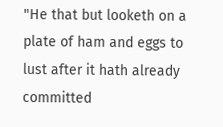"He that but looketh on a plate of ham and eggs to lust after it hath already committed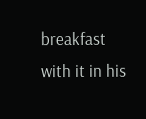breakfast with it in his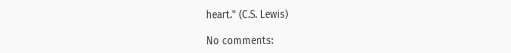heart." (C.S. Lewis)

No comments: